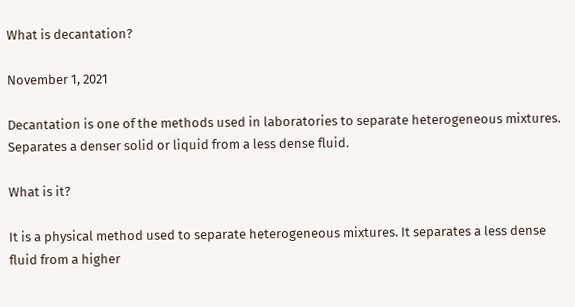What is decantation?

November 1, 2021

Decantation is one of the methods used in laboratories to separate heterogeneous mixtures. Separates a denser solid or liquid from a less dense fluid.

What is it?

It is a physical method used to separate heterogeneous mixtures. It separates a less dense fluid from a higher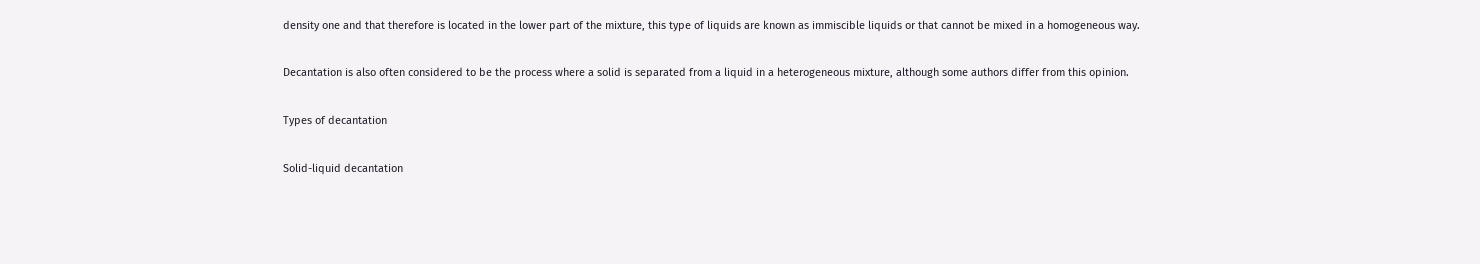density one and that therefore is located in the lower part of the mixture, this type of liquids are known as immiscible liquids or that cannot be mixed in a homogeneous way.

Decantation is also often considered to be the process where a solid is separated from a liquid in a heterogeneous mixture, although some authors differ from this opinion.

Types of decantation

Solid-liquid decantation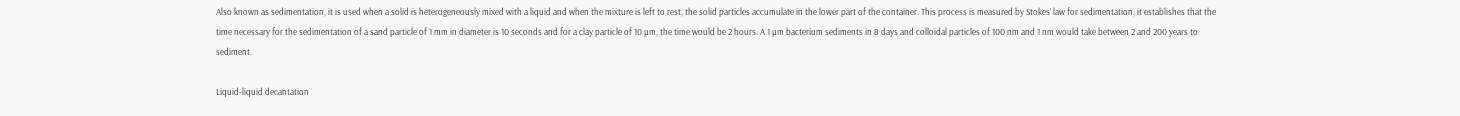Also known as sedimentation, it is used when a solid is heterogeneously mixed with a liquid and when the mixture is left to rest, the solid particles accumulate in the lower part of the container. This process is measured by Stokes’ law for sedimentation, it establishes that the time necessary for the sedimentation of a sand particle of 1 mm in diameter is 10 seconds and for a clay particle of 10 µm, the time would be 2 hours. A 1 µm bacterium sediments in 8 days and colloidal particles of 100 nm and 1 nm would take between 2 and 200 years to sediment.

Liquid-liquid decantation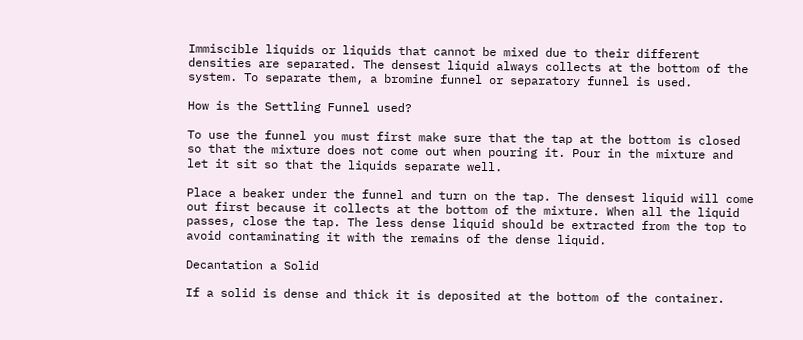Immiscible liquids or liquids that cannot be mixed due to their different densities are separated. The densest liquid always collects at the bottom of the system. To separate them, a bromine funnel or separatory funnel is used.

How is the Settling Funnel used?

To use the funnel you must first make sure that the tap at the bottom is closed so that the mixture does not come out when pouring it. Pour in the mixture and let it sit so that the liquids separate well.

Place a beaker under the funnel and turn on the tap. The densest liquid will come out first because it collects at the bottom of the mixture. When all the liquid passes, close the tap. The less dense liquid should be extracted from the top to avoid contaminating it with the remains of the dense liquid.

Decantation a Solid

If a solid is dense and thick it is deposited at the bottom of the container.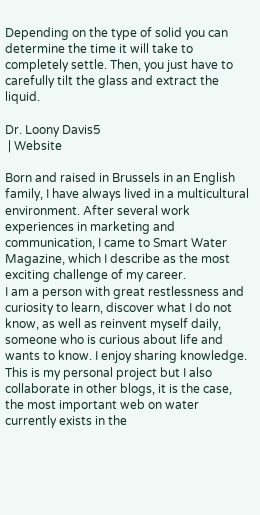Depending on the type of solid you can determine the time it will take to completely settle. Then, you just have to carefully tilt the glass and extract the liquid.

Dr. Loony Davis5
 | Website

Born and raised in Brussels in an English family, I have always lived in a multicultural environment. After several work experiences in marketing and communication, I came to Smart Water Magazine, which I describe as the most exciting challenge of my career.
I am a person with great restlessness and curiosity to learn, discover what I do not know, as well as reinvent myself daily, someone who is curious about life and wants to know. I enjoy sharing knowledge.
This is my personal project but I also collaborate in other blogs, it is the case, the most important web on water currently exists in the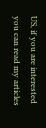US, if you are interested you can read my articles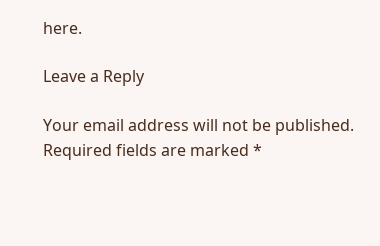here.

Leave a Reply

Your email address will not be published. Required fields are marked *